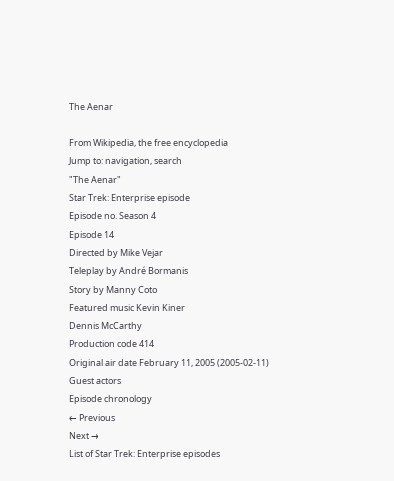The Aenar

From Wikipedia, the free encyclopedia
Jump to: navigation, search
"The Aenar"
Star Trek: Enterprise episode
Episode no. Season 4
Episode 14
Directed by Mike Vejar
Teleplay by André Bormanis
Story by Manny Coto
Featured music Kevin Kiner
Dennis McCarthy
Production code 414
Original air date February 11, 2005 (2005-02-11)
Guest actors
Episode chronology
← Previous
Next →
List of Star Trek: Enterprise episodes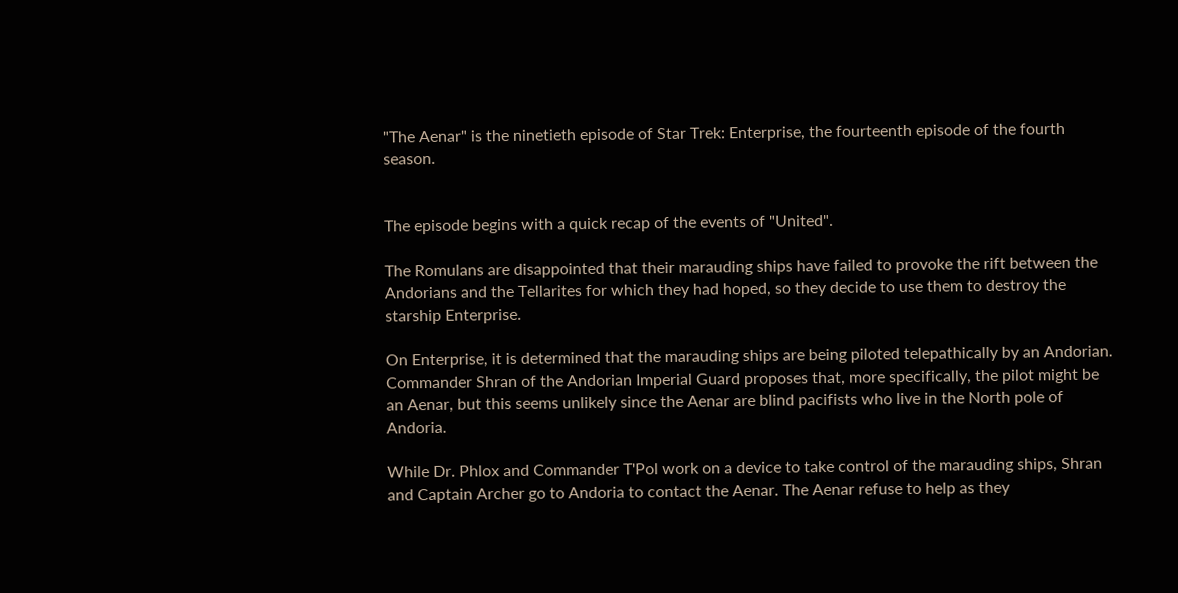"The Aenar" is the ninetieth episode of Star Trek: Enterprise, the fourteenth episode of the fourth season.


The episode begins with a quick recap of the events of "United".

The Romulans are disappointed that their marauding ships have failed to provoke the rift between the Andorians and the Tellarites for which they had hoped, so they decide to use them to destroy the starship Enterprise.

On Enterprise, it is determined that the marauding ships are being piloted telepathically by an Andorian. Commander Shran of the Andorian Imperial Guard proposes that, more specifically, the pilot might be an Aenar, but this seems unlikely since the Aenar are blind pacifists who live in the North pole of Andoria.

While Dr. Phlox and Commander T'Pol work on a device to take control of the marauding ships, Shran and Captain Archer go to Andoria to contact the Aenar. The Aenar refuse to help as they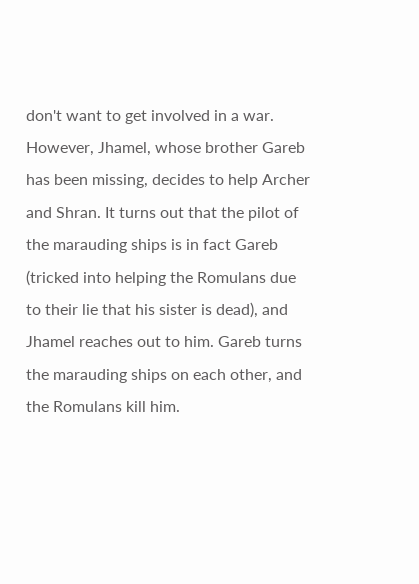don't want to get involved in a war. However, Jhamel, whose brother Gareb has been missing, decides to help Archer and Shran. It turns out that the pilot of the marauding ships is in fact Gareb (tricked into helping the Romulans due to their lie that his sister is dead), and Jhamel reaches out to him. Gareb turns the marauding ships on each other, and the Romulans kill him.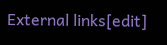External links[edit]